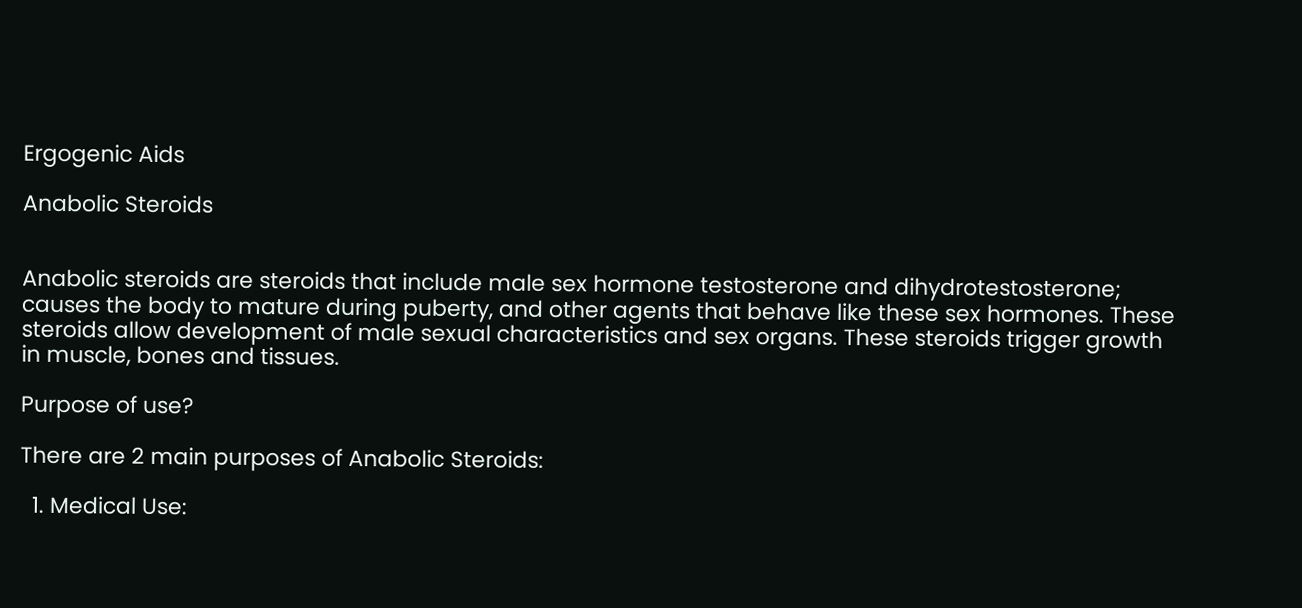Ergogenic Aids

Anabolic Steroids


Anabolic steroids are steroids that include male sex hormone testosterone and dihydrotestosterone; causes the body to mature during puberty, and other agents that behave like these sex hormones. These steroids allow development of male sexual characteristics and sex organs. These steroids trigger growth in muscle, bones and tissues.

Purpose of use?

There are 2 main purposes of Anabolic Steroids:

  1. Medical Use: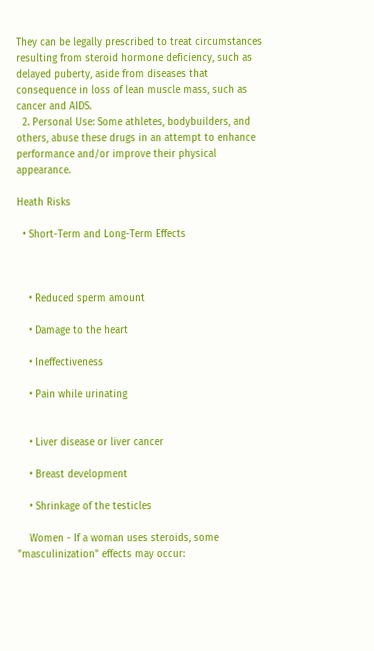They can be legally prescribed to treat circumstances resulting from steroid hormone deficiency, such as delayed puberty, aside from diseases that consequence in loss of lean muscle mass, such as cancer and AIDS.
  2. Personal Use: Some athletes, bodybuilders, and others, abuse these drugs in an attempt to enhance performance and/or improve their physical appearance.

Heath Risks

  • Short-Term and Long-Term Effects



    • Reduced sperm amount

    • Damage to the heart

    • Ineffectiveness

    • Pain while urinating


    • Liver disease or liver cancer

    • Breast development

    • Shrinkage of the testicles

    Women - If a woman uses steroids, some "masculinization" effects may occur: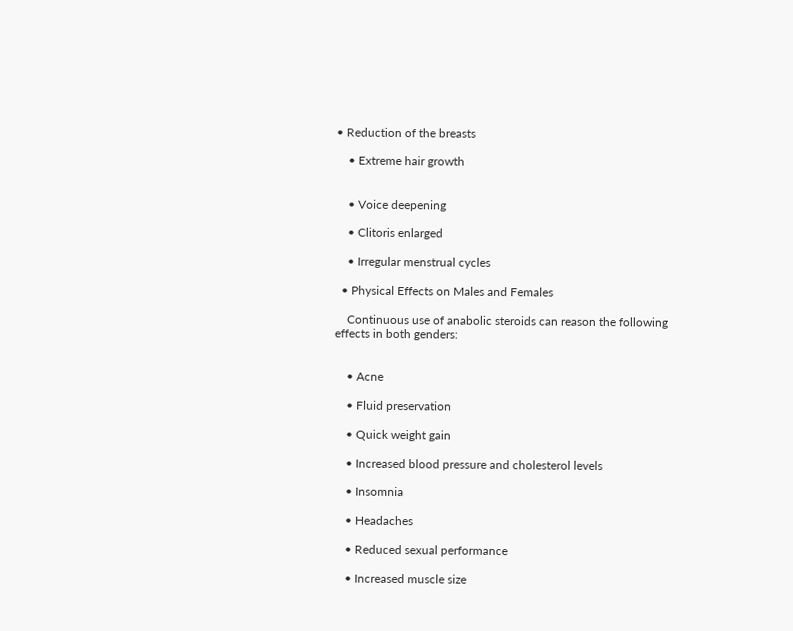• Reduction of the breasts

    • Extreme hair growth


    • Voice deepening

    • Clitoris enlarged

    • Irregular menstrual cycles

  • Physical Effects on Males and Females

    Continuous use of anabolic steroids can reason the following effects in both genders:


    • Acne

    • Fluid preservation

    • Quick weight gain

    • Increased blood pressure and cholesterol levels

    • Insomnia

    • Headaches

    • Reduced sexual performance

    • Increased muscle size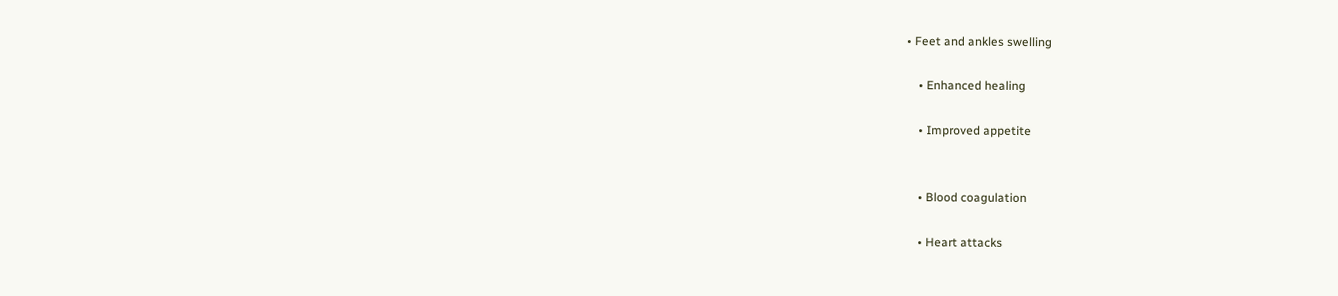• Feet and ankles swelling

    • Enhanced healing

    • Improved appetite


    • Blood coagulation

    • Heart attacks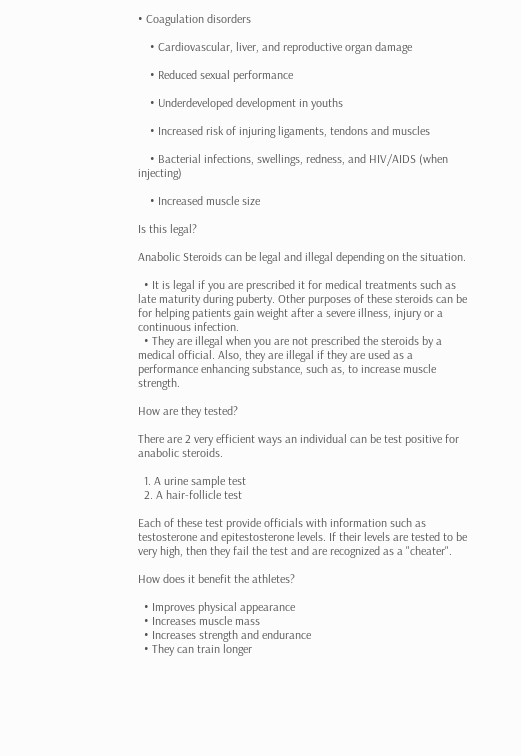• Coagulation disorders

    • Cardiovascular, liver, and reproductive organ damage

    • Reduced sexual performance

    • Underdeveloped development in youths

    • Increased risk of injuring ligaments, tendons and muscles

    • Bacterial infections, swellings, redness, and HIV/AIDS (when injecting)

    • Increased muscle size

Is this legal?

Anabolic Steroids can be legal and illegal depending on the situation.

  • It is legal if you are prescribed it for medical treatments such as late maturity during puberty. Other purposes of these steroids can be for helping patients gain weight after a severe illness, injury or a continuous infection.
  • They are illegal when you are not prescribed the steroids by a medical official. Also, they are illegal if they are used as a performance enhancing substance, such as, to increase muscle strength.

How are they tested?

There are 2 very efficient ways an individual can be test positive for anabolic steroids.

  1. A urine sample test
  2. A hair-follicle test

Each of these test provide officials with information such as testosterone and epitestosterone levels. If their levels are tested to be very high, then they fail the test and are recognized as a "cheater".

How does it benefit the athletes?

  • Improves physical appearance
  • Increases muscle mass
  • Increases strength and endurance
  • They can train longer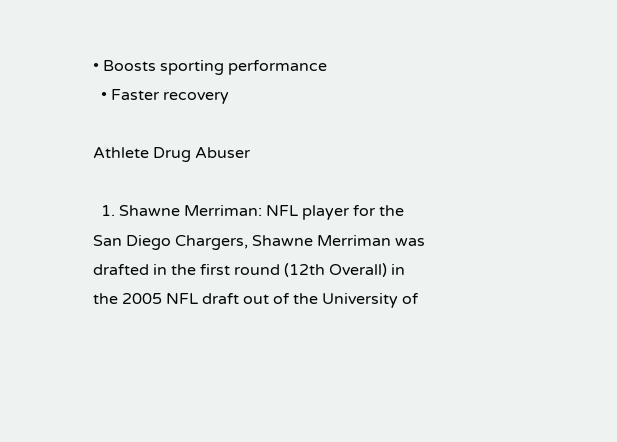• Boosts sporting performance
  • Faster recovery

Athlete Drug Abuser

  1. Shawne Merriman: NFL player for the San Diego Chargers, Shawne Merriman was drafted in the first round (12th Overall) in the 2005 NFL draft out of the University of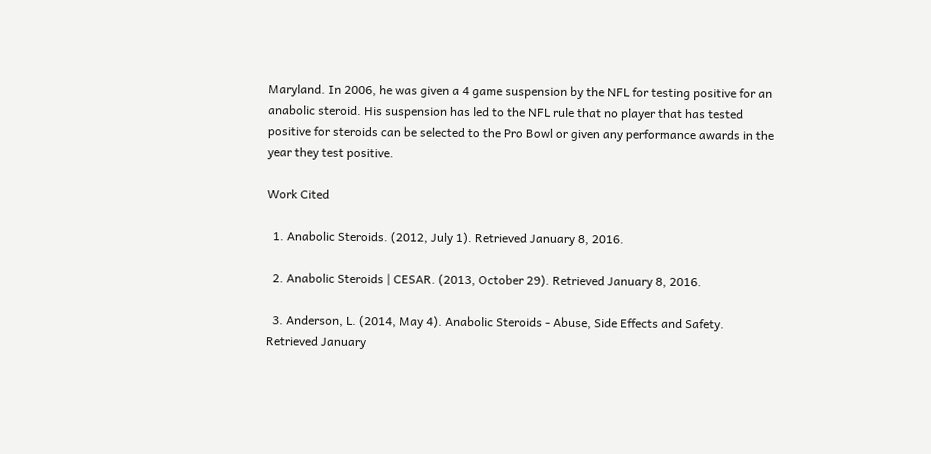Maryland. In 2006, he was given a 4 game suspension by the NFL for testing positive for an anabolic steroid. His suspension has led to the NFL rule that no player that has tested positive for steroids can be selected to the Pro Bowl or given any performance awards in the year they test positive.

Work Cited

  1. Anabolic Steroids. (2012, July 1). Retrieved January 8, 2016.

  2. Anabolic Steroids | CESAR. (2013, October 29). Retrieved January 8, 2016.

  3. Anderson, L. (2014, May 4). Anabolic Steroids - Abuse, Side Effects and Safety. Retrieved January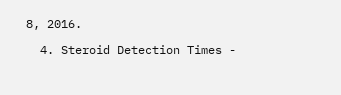8, 2016.

  4. Steroid Detection Times -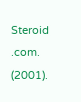Steroid .com. (2001).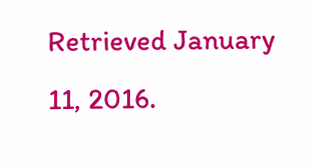Retrieved January 11, 2016.